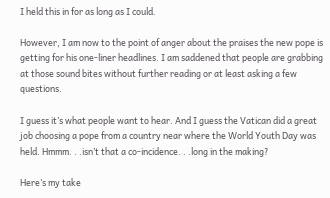I held this in for as long as I could.

However, I am now to the point of anger about the praises the new pope is getting for his one-liner headlines. I am saddened that people are grabbing at those sound bites without further reading or at least asking a few questions.

I guess it’s what people want to hear. And I guess the Vatican did a great job choosing a pope from a country near where the World Youth Day was held. Hmmm. . .isn’t that a co-incidence. . .long in the making?

Here’s my take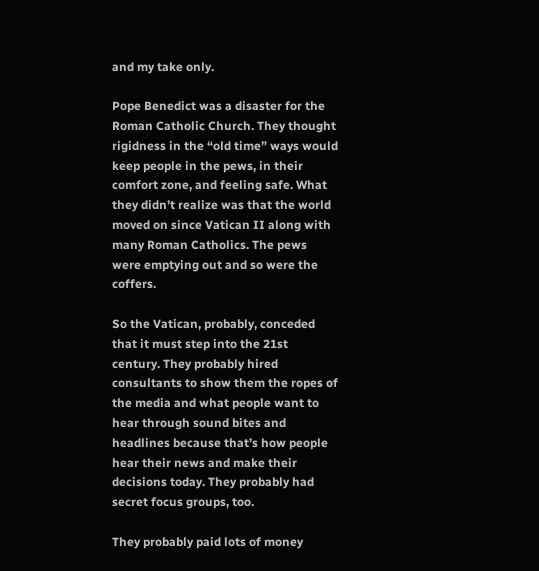and my take only.

Pope Benedict was a disaster for the Roman Catholic Church. They thought rigidness in the “old time” ways would keep people in the pews, in their comfort zone, and feeling safe. What they didn’t realize was that the world moved on since Vatican II along with many Roman Catholics. The pews were emptying out and so were the coffers.

So the Vatican, probably, conceded that it must step into the 21st century. They probably hired consultants to show them the ropes of the media and what people want to hear through sound bites and headlines because that’s how people hear their news and make their decisions today. They probably had secret focus groups, too.

They probably paid lots of money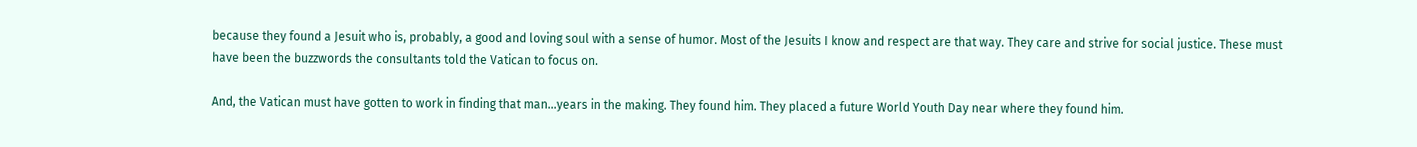because they found a Jesuit who is, probably, a good and loving soul with a sense of humor. Most of the Jesuits I know and respect are that way. They care and strive for social justice. These must have been the buzzwords the consultants told the Vatican to focus on.

And, the Vatican must have gotten to work in finding that man…years in the making. They found him. They placed a future World Youth Day near where they found him.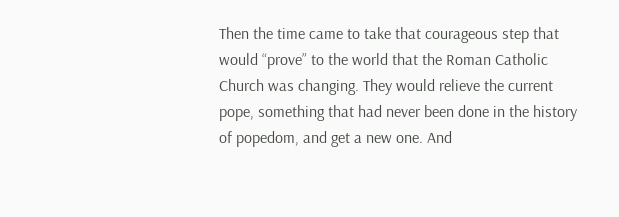Then the time came to take that courageous step that would “prove” to the world that the Roman Catholic Church was changing. They would relieve the current pope, something that had never been done in the history of popedom, and get a new one. And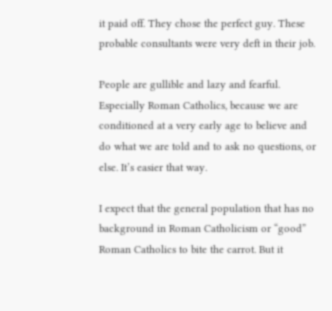it paid off. They chose the perfect guy. These probable consultants were very deft in their job.

People are gullible and lazy and fearful. Especially Roman Catholics, because we are conditioned at a very early age to believe and do what we are told and to ask no questions, or else. It’s easier that way.

I expect that the general population that has no background in Roman Catholicism or “good” Roman Catholics to bite the carrot. But it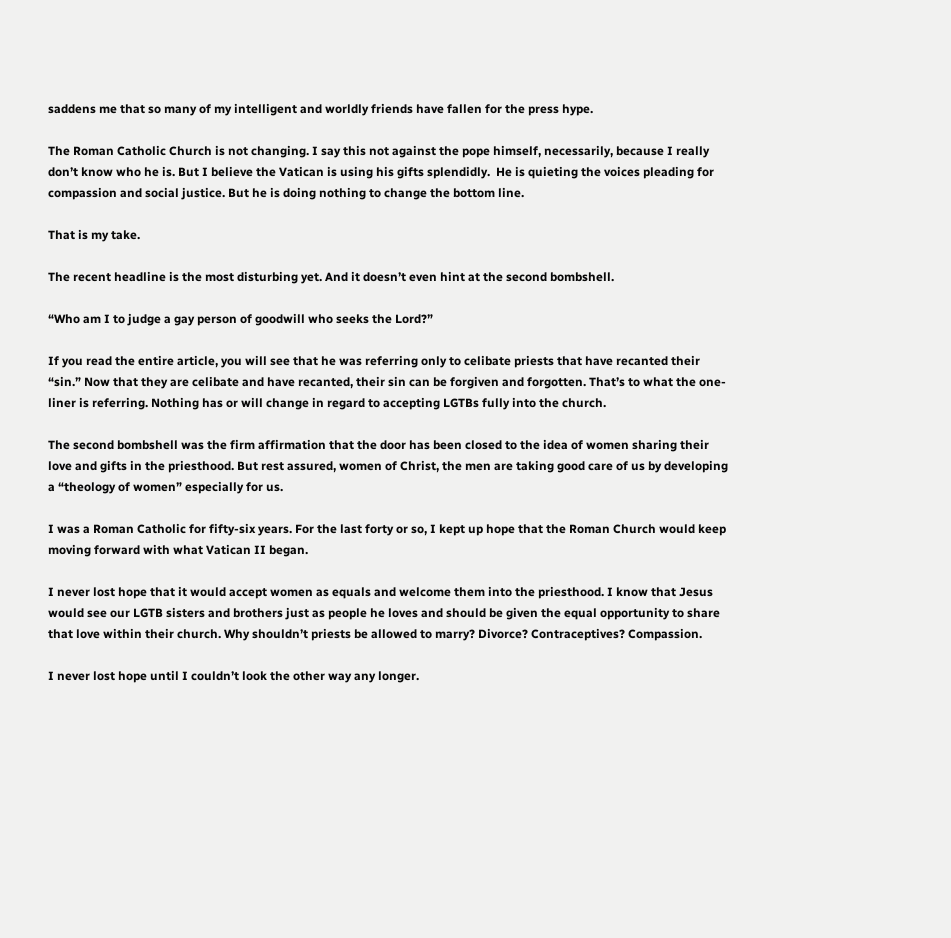saddens me that so many of my intelligent and worldly friends have fallen for the press hype.

The Roman Catholic Church is not changing. I say this not against the pope himself, necessarily, because I really don’t know who he is. But I believe the Vatican is using his gifts splendidly.  He is quieting the voices pleading for compassion and social justice. But he is doing nothing to change the bottom line.

That is my take.

The recent headline is the most disturbing yet. And it doesn’t even hint at the second bombshell.

“Who am I to judge a gay person of goodwill who seeks the Lord?”

If you read the entire article, you will see that he was referring only to celibate priests that have recanted their “sin.” Now that they are celibate and have recanted, their sin can be forgiven and forgotten. That’s to what the one-liner is referring. Nothing has or will change in regard to accepting LGTBs fully into the church.

The second bombshell was the firm affirmation that the door has been closed to the idea of women sharing their love and gifts in the priesthood. But rest assured, women of Christ, the men are taking good care of us by developing a “theology of women” especially for us.

I was a Roman Catholic for fifty-six years. For the last forty or so, I kept up hope that the Roman Church would keep moving forward with what Vatican II began.

I never lost hope that it would accept women as equals and welcome them into the priesthood. I know that Jesus would see our LGTB sisters and brothers just as people he loves and should be given the equal opportunity to share that love within their church. Why shouldn’t priests be allowed to marry? Divorce? Contraceptives? Compassion.

I never lost hope until I couldn’t look the other way any longer.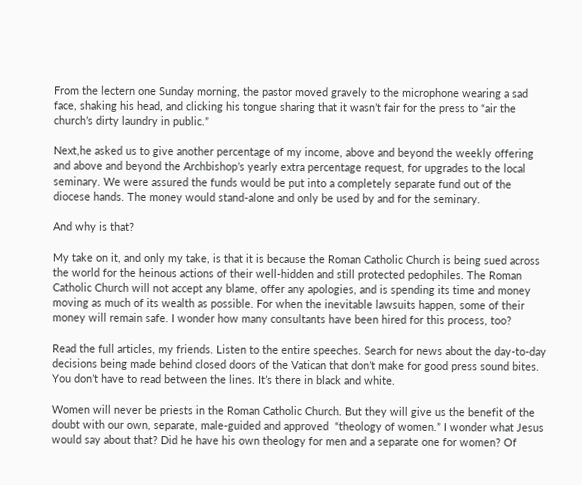From the lectern one Sunday morning, the pastor moved gravely to the microphone wearing a sad face, shaking his head, and clicking his tongue sharing that it wasn’t fair for the press to “air the church’s dirty laundry in public.”

Next,he asked us to give another percentage of my income, above and beyond the weekly offering and above and beyond the Archbishop’s yearly extra percentage request, for upgrades to the local seminary. We were assured the funds would be put into a completely separate fund out of the diocese hands. The money would stand-alone and only be used by and for the seminary.

And why is that?

My take on it, and only my take, is that it is because the Roman Catholic Church is being sued across the world for the heinous actions of their well-hidden and still protected pedophiles. The Roman Catholic Church will not accept any blame, offer any apologies, and is spending its time and money moving as much of its wealth as possible. For when the inevitable lawsuits happen, some of their money will remain safe. I wonder how many consultants have been hired for this process, too?

Read the full articles, my friends. Listen to the entire speeches. Search for news about the day-to-day decisions being made behind closed doors of the Vatican that don’t make for good press sound bites. You don’t have to read between the lines. It’s there in black and white.

Women will never be priests in the Roman Catholic Church. But they will give us the benefit of the doubt with our own, separate, male-guided and approved  “theology of women.” I wonder what Jesus would say about that? Did he have his own theology for men and a separate one for women? Of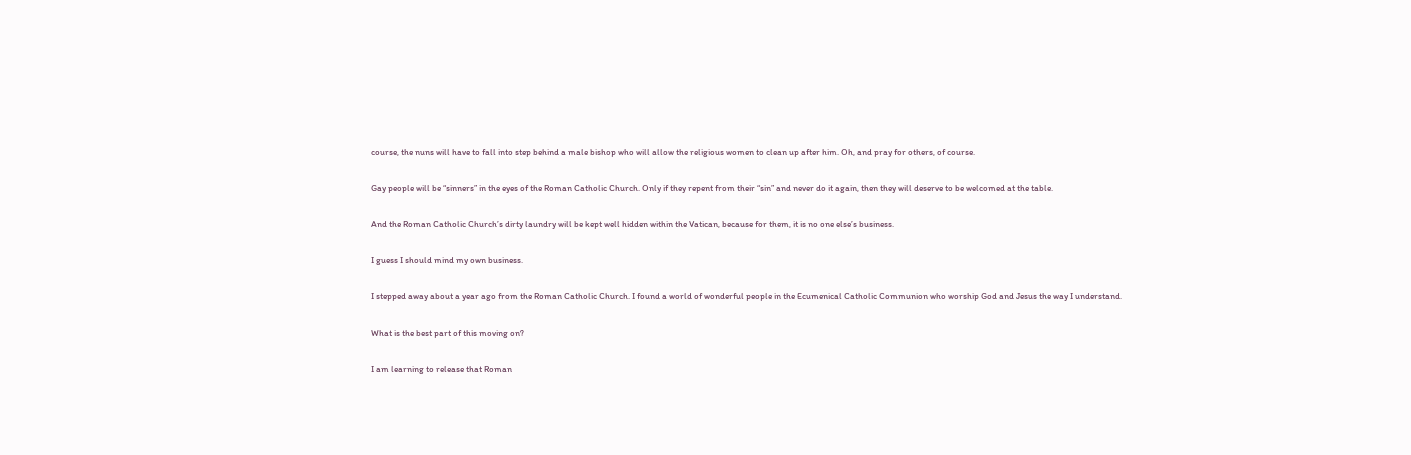course, the nuns will have to fall into step behind a male bishop who will allow the religious women to clean up after him. Oh, and pray for others, of course.

Gay people will be “sinners” in the eyes of the Roman Catholic Church. Only if they repent from their “sin” and never do it again, then they will deserve to be welcomed at the table.

And the Roman Catholic Church’s dirty laundry will be kept well hidden within the Vatican, because for them, it is no one else’s business.

I guess I should mind my own business.

I stepped away about a year ago from the Roman Catholic Church. I found a world of wonderful people in the Ecumenical Catholic Communion who worship God and Jesus the way I understand.

What is the best part of this moving on?

I am learning to release that Roman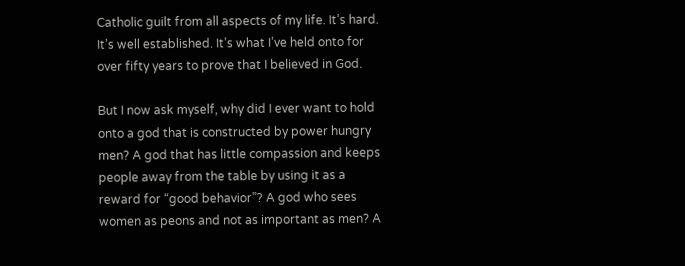Catholic guilt from all aspects of my life. It’s hard. It’s well established. It’s what I’ve held onto for over fifty years to prove that I believed in God.

But I now ask myself, why did I ever want to hold onto a god that is constructed by power hungry men? A god that has little compassion and keeps people away from the table by using it as a reward for “good behavior”? A god who sees women as peons and not as important as men? A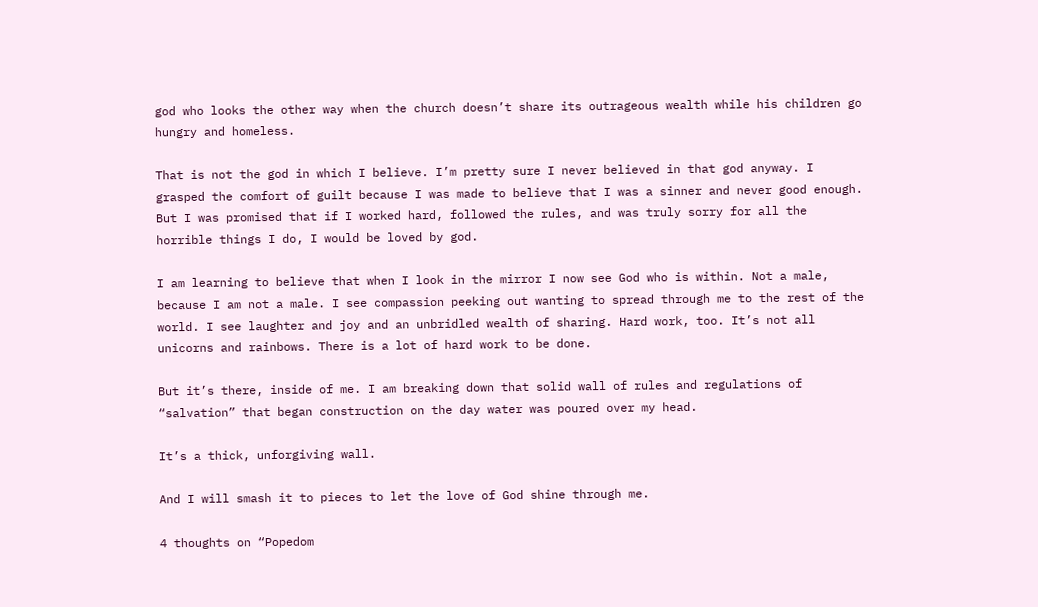god who looks the other way when the church doesn’t share its outrageous wealth while his children go hungry and homeless.

That is not the god in which I believe. I’m pretty sure I never believed in that god anyway. I grasped the comfort of guilt because I was made to believe that I was a sinner and never good enough. But I was promised that if I worked hard, followed the rules, and was truly sorry for all the horrible things I do, I would be loved by god.

I am learning to believe that when I look in the mirror I now see God who is within. Not a male, because I am not a male. I see compassion peeking out wanting to spread through me to the rest of the world. I see laughter and joy and an unbridled wealth of sharing. Hard work, too. It’s not all unicorns and rainbows. There is a lot of hard work to be done.

But it’s there, inside of me. I am breaking down that solid wall of rules and regulations of “salvation” that began construction on the day water was poured over my head.

It’s a thick, unforgiving wall.

And I will smash it to pieces to let the love of God shine through me.

4 thoughts on “Popedom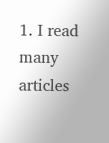1. I read many articles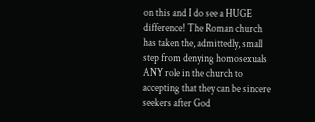on this and I do see a HUGE difference! The Roman church has taken the, admittedly, small step from denying homosexuals ANY role in the church to accepting that they can be sincere seekers after God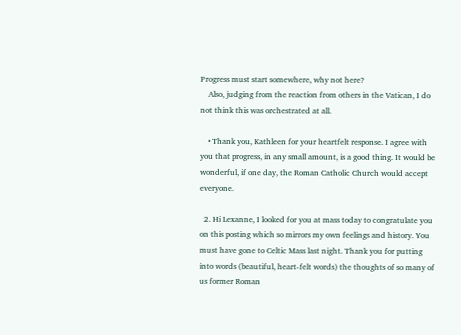Progress must start somewhere, why not here?
    Also, judging from the reaction from others in the Vatican, I do not think this was orchestrated at all.

    • Thank you, Kathleen for your heartfelt response. I agree with you that progress, in any small amount, is a good thing. It would be wonderful, if one day, the Roman Catholic Church would accept everyone.

  2. Hi Lexanne, I looked for you at mass today to congratulate you on this posting which so mirrors my own feelings and history. You must have gone to Celtic Mass last night. Thank you for putting into words (beautiful, heart-felt words) the thoughts of so many of us former Roman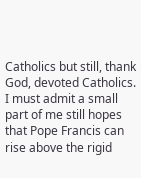Catholics but still, thank God, devoted Catholics. I must admit a small part of me still hopes that Pope Francis can rise above the rigid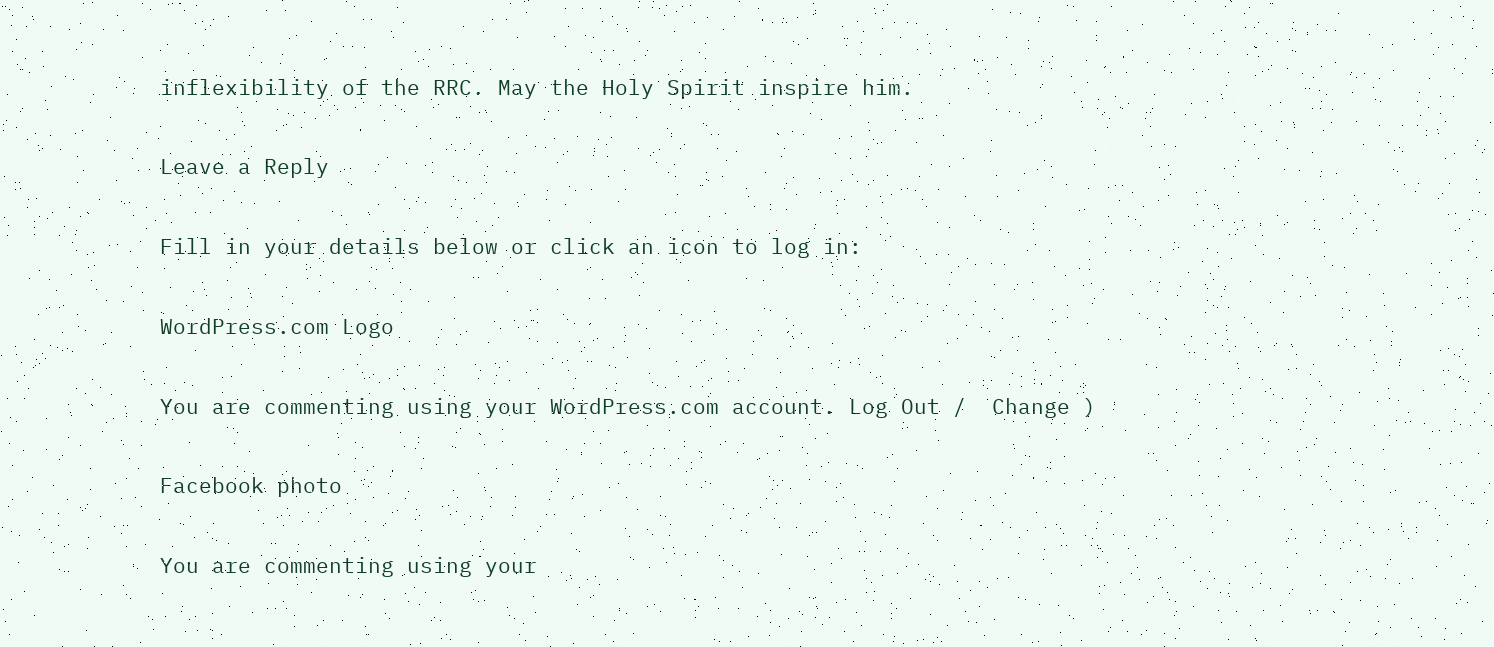inflexibility of the RRC. May the Holy Spirit inspire him.

Leave a Reply

Fill in your details below or click an icon to log in:

WordPress.com Logo

You are commenting using your WordPress.com account. Log Out /  Change )

Facebook photo

You are commenting using your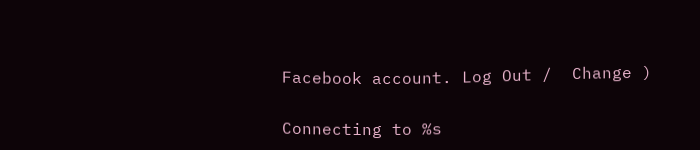Facebook account. Log Out /  Change )

Connecting to %s